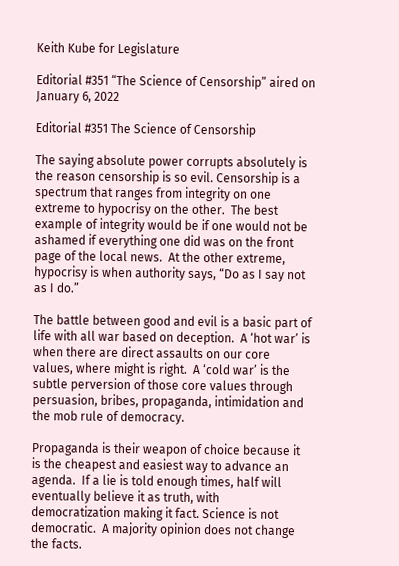Keith Kube for Legislature

Editorial #351 “The Science of Censorship” aired on January 6, 2022

Editorial #351 The Science of Censorship

The saying absolute power corrupts absolutely is the reason censorship is so evil. Censorship is a spectrum that ranges from integrity on one extreme to hypocrisy on the other.  The best example of integrity would be if one would not be ashamed if everything one did was on the front page of the local news.  At the other extreme, hypocrisy is when authority says, “Do as I say not as I do.”

The battle between good and evil is a basic part of life with all war based on deception.  A ‘hot war’ is when there are direct assaults on our core values, where might is right.  A ‘cold war’ is the subtle perversion of those core values through persuasion, bribes, propaganda, intimidation and the mob rule of democracy.

Propaganda is their weapon of choice because it is the cheapest and easiest way to advance an agenda.  If a lie is told enough times, half will eventually believe it as truth, with democratization making it fact. Science is not democratic.  A majority opinion does not change the facts.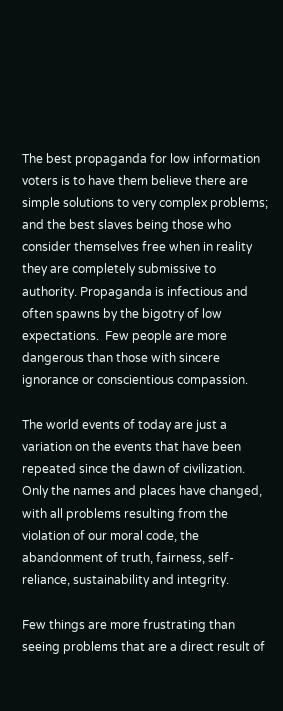The best propaganda for low information voters is to have them believe there are simple solutions to very complex problems; and the best slaves being those who consider themselves free when in reality they are completely submissive to authority. Propaganda is infectious and often spawns by the bigotry of low expectations.  Few people are more dangerous than those with sincere ignorance or conscientious compassion.

The world events of today are just a variation on the events that have been repeated since the dawn of civilization. Only the names and places have changed, with all problems resulting from the violation of our moral code, the abandonment of truth, fairness, self-reliance, sustainability and integrity.

Few things are more frustrating than seeing problems that are a direct result of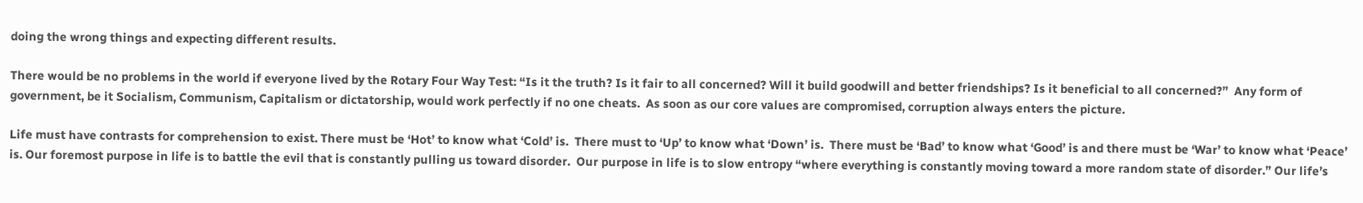doing the wrong things and expecting different results.

There would be no problems in the world if everyone lived by the Rotary Four Way Test: “Is it the truth? Is it fair to all concerned? Will it build goodwill and better friendships? Is it beneficial to all concerned?”  Any form of government, be it Socialism, Communism, Capitalism or dictatorship, would work perfectly if no one cheats.  As soon as our core values are compromised, corruption always enters the picture.

Life must have contrasts for comprehension to exist. There must be ‘Hot’ to know what ‘Cold’ is.  There must to ‘Up’ to know what ‘Down’ is.  There must be ‘Bad’ to know what ‘Good’ is and there must be ‘War’ to know what ‘Peace’ is. Our foremost purpose in life is to battle the evil that is constantly pulling us toward disorder.  Our purpose in life is to slow entropy “where everything is constantly moving toward a more random state of disorder.” Our life’s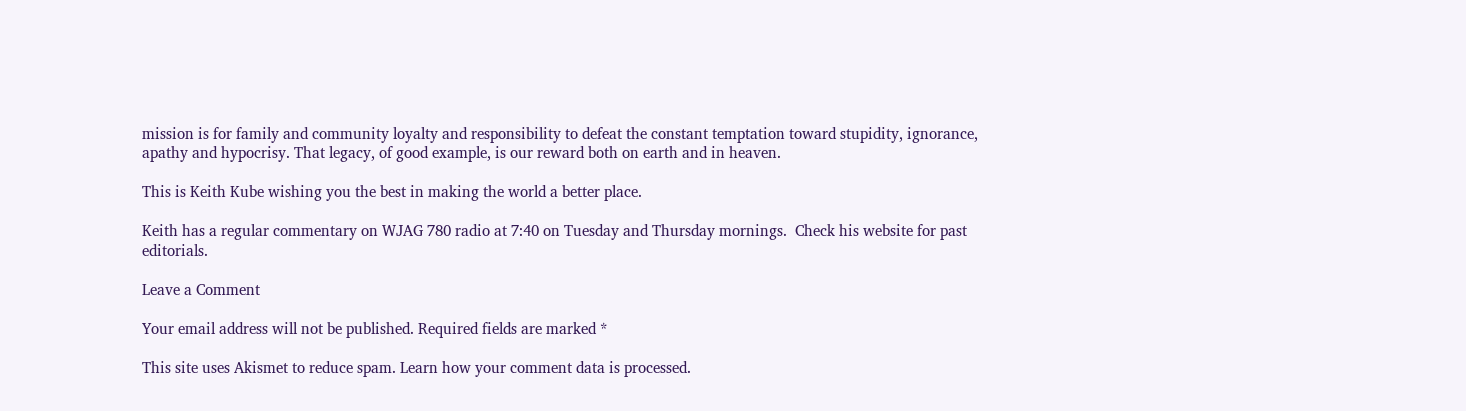mission is for family and community loyalty and responsibility to defeat the constant temptation toward stupidity, ignorance, apathy and hypocrisy. That legacy, of good example, is our reward both on earth and in heaven.

This is Keith Kube wishing you the best in making the world a better place.

Keith has a regular commentary on WJAG 780 radio at 7:40 on Tuesday and Thursday mornings.  Check his website for past editorials.

Leave a Comment

Your email address will not be published. Required fields are marked *

This site uses Akismet to reduce spam. Learn how your comment data is processed.